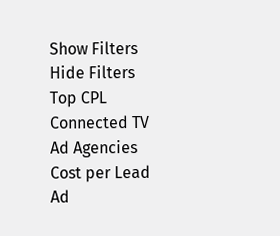Show Filters Hide Filters
Top CPL Connected TV Ad Agencies
Cost per Lead Ad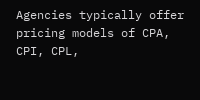Agencies typically offer pricing models of CPA, CPI, CPL,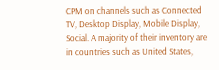CPM on channels such as Connected TV, Desktop Display, Mobile Display, Social. A majority of their inventory are in countries such as United States,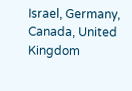Israel, Germany, Canada, United Kingdom